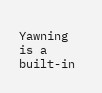Yawning is a built-in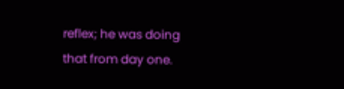reflex; he was doing that from day one.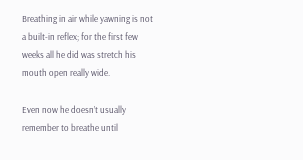Breathing in air while yawning is not a built-in reflex; for the first few weeks all he did was stretch his mouth open really wide.

Even now he doesn’t usually remember to breathe until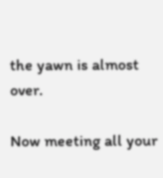the yawn is almost over.

Now meeting all your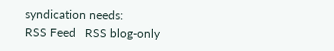syndication needs:
RSS Feed   RSS blog-only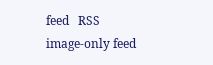feed   RSS image-only feed